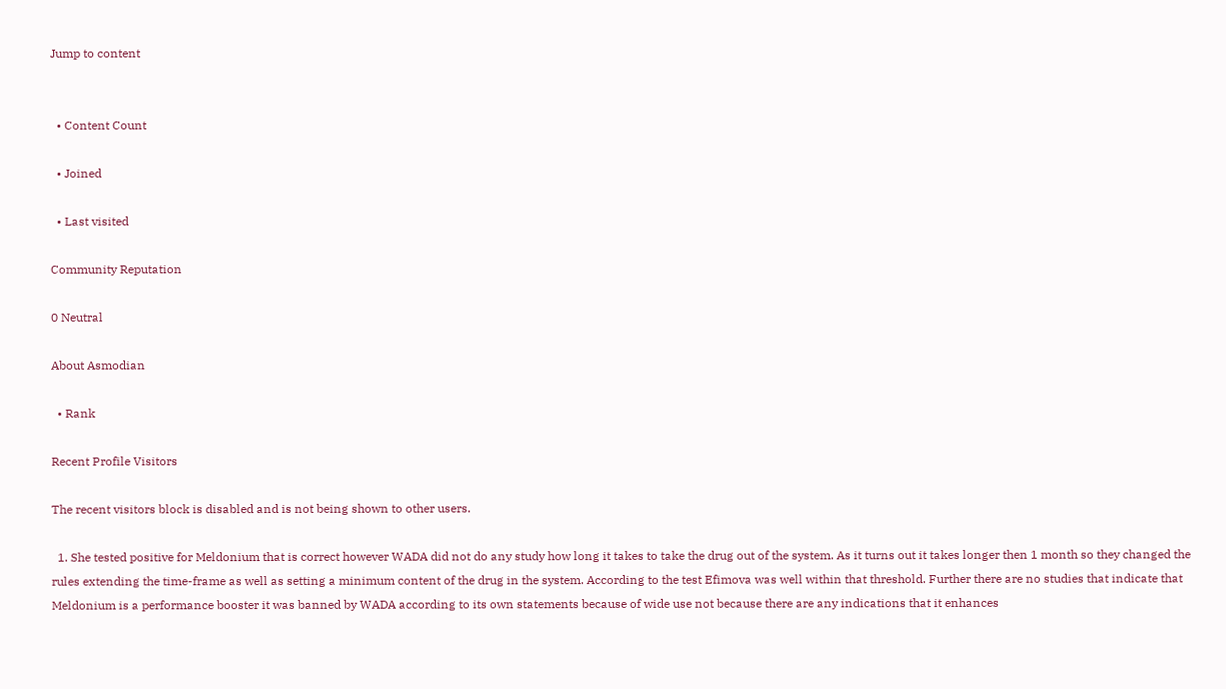Jump to content


  • Content Count

  • Joined

  • Last visited

Community Reputation

0 Neutral

About Asmodian

  • Rank

Recent Profile Visitors

The recent visitors block is disabled and is not being shown to other users.

  1. She tested positive for Meldonium that is correct however WADA did not do any study how long it takes to take the drug out of the system. As it turns out it takes longer then 1 month so they changed the rules extending the time-frame as well as setting a minimum content of the drug in the system. According to the test Efimova was well within that threshold. Further there are no studies that indicate that Meldonium is a performance booster it was banned by WADA according to its own statements because of wide use not because there are any indications that it enhances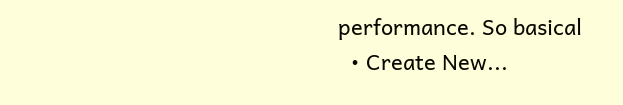performance. So basical
  • Create New...